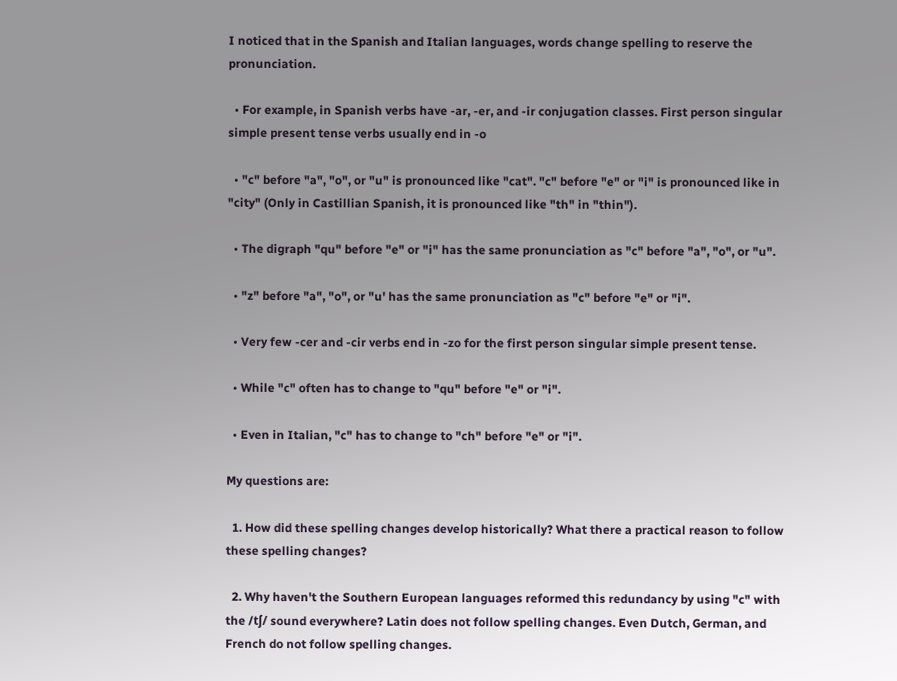I noticed that in the Spanish and Italian languages, words change spelling to reserve the pronunciation.

  • For example, in Spanish verbs have -ar, -er, and -ir conjugation classes. First person singular simple present tense verbs usually end in -o

  • "c" before "a", "o", or "u" is pronounced like "cat". "c" before "e" or "i" is pronounced like in "city" (Only in Castillian Spanish, it is pronounced like "th" in "thin").

  • The digraph "qu" before "e" or "i" has the same pronunciation as "c" before "a", "o", or "u".

  • "z" before "a", "o", or "u' has the same pronunciation as "c" before "e" or "i".

  • Very few -cer and -cir verbs end in -zo for the first person singular simple present tense.

  • While "c" often has to change to "qu" before "e" or "i".

  • Even in Italian, "c" has to change to "ch" before "e" or "i".

My questions are:

  1. How did these spelling changes develop historically? What there a practical reason to follow these spelling changes?

  2. Why haven't the Southern European languages reformed this redundancy by using "c" with the /tʃ/ sound everywhere? Latin does not follow spelling changes. Even Dutch, German, and French do not follow spelling changes.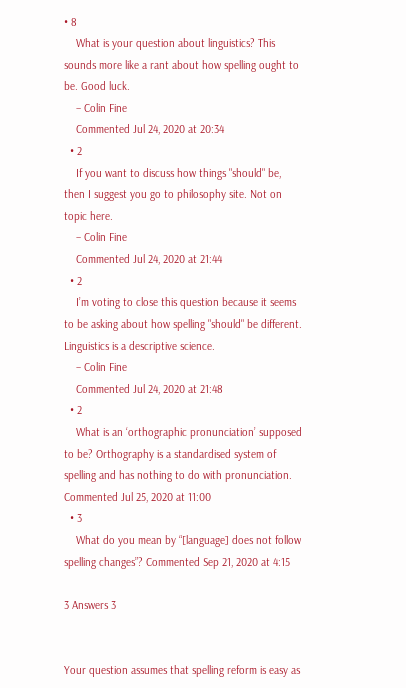• 8
    What is your question about linguistics? This sounds more like a rant about how spelling ought to be. Good luck.
    – Colin Fine
    Commented Jul 24, 2020 at 20:34
  • 2
    If you want to discuss how things "should" be, then I suggest you go to philosophy site. Not on topic here.
    – Colin Fine
    Commented Jul 24, 2020 at 21:44
  • 2
    I’m voting to close this question because it seems to be asking about how spelling "should" be different. Linguistics is a descriptive science.
    – Colin Fine
    Commented Jul 24, 2020 at 21:48
  • 2
    What is an ‘orthographic pronunciation’ supposed to be? Orthography is a standardised system of spelling and has nothing to do with pronunciation. Commented Jul 25, 2020 at 11:00
  • 3
    What do you mean by “[language] does not follow spelling changes”? Commented Sep 21, 2020 at 4:15

3 Answers 3


Your question assumes that spelling reform is easy as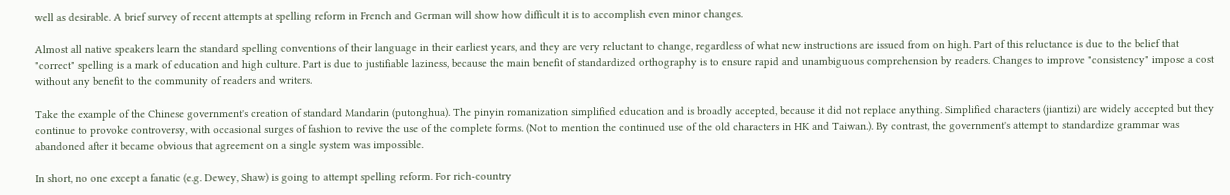well as desirable. A brief survey of recent attempts at spelling reform in French and German will show how difficult it is to accomplish even minor changes.

Almost all native speakers learn the standard spelling conventions of their language in their earliest years, and they are very reluctant to change, regardless of what new instructions are issued from on high. Part of this reluctance is due to the belief that "correct" spelling is a mark of education and high culture. Part is due to justifiable laziness, because the main benefit of standardized orthography is to ensure rapid and unambiguous comprehension by readers. Changes to improve "consistency" impose a cost without any benefit to the community of readers and writers.

Take the example of the Chinese government's creation of standard Mandarin (putonghua). The pinyin romanization simplified education and is broadly accepted, because it did not replace anything. Simplified characters (jiantizi) are widely accepted but they continue to provoke controversy, with occasional surges of fashion to revive the use of the complete forms. (Not to mention the continued use of the old characters in HK and Taiwan.). By contrast, the government's attempt to standardize grammar was abandoned after it became obvious that agreement on a single system was impossible.

In short, no one except a fanatic (e.g. Dewey, Shaw) is going to attempt spelling reform. For rich-country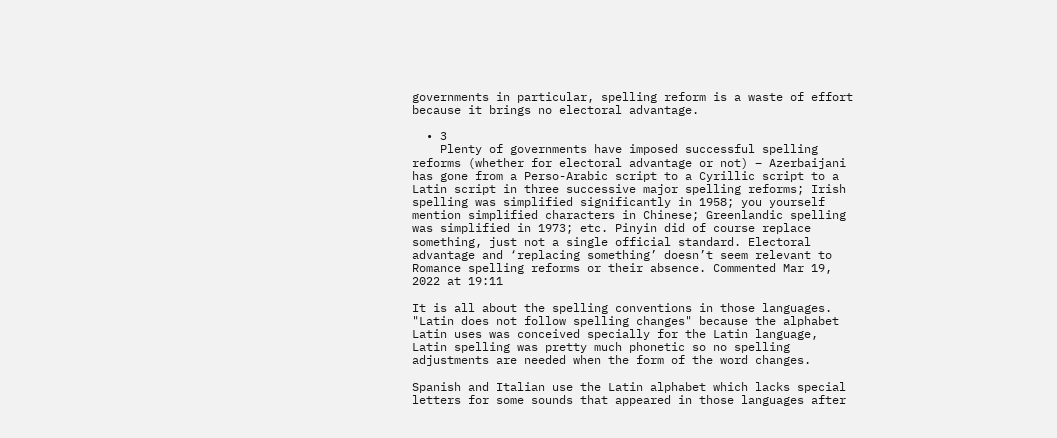governments in particular, spelling reform is a waste of effort because it brings no electoral advantage.

  • 3
    Plenty of governments have imposed successful spelling reforms (whether for electoral advantage or not) – Azerbaijani has gone from a Perso-Arabic script to a Cyrillic script to a Latin script in three successive major spelling reforms; Irish spelling was simplified significantly in 1958; you yourself mention simplified characters in Chinese; Greenlandic spelling was simplified in 1973; etc. Pinyin did of course replace something, just not a single official standard. Electoral advantage and ‘replacing something’ doesn’t seem relevant to Romance spelling reforms or their absence. Commented Mar 19, 2022 at 19:11

It is all about the spelling conventions in those languages. "Latin does not follow spelling changes" because the alphabet Latin uses was conceived specially for the Latin language, Latin spelling was pretty much phonetic so no spelling adjustments are needed when the form of the word changes.

Spanish and Italian use the Latin alphabet which lacks special letters for some sounds that appeared in those languages after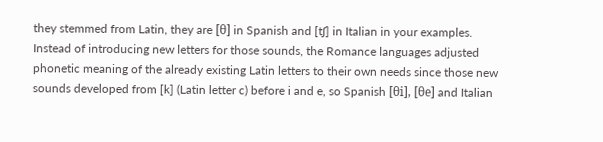they stemmed from Latin, they are [θ] in Spanish and [tʃ] in Italian in your examples. Instead of introducing new letters for those sounds, the Romance languages adjusted phonetic meaning of the already existing Latin letters to their own needs since those new sounds developed from [k] (Latin letter c) before i and e, so Spanish [θi], [θe] and Italian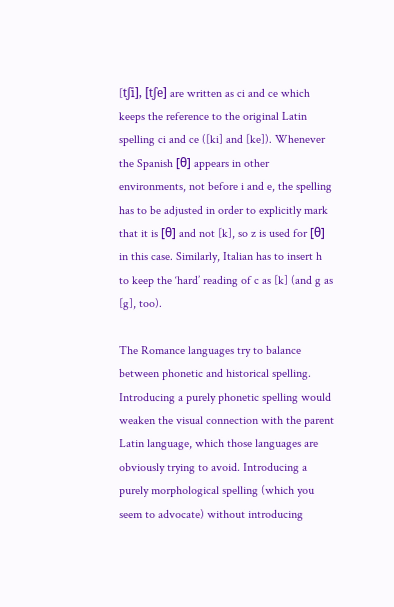[tʃi], [tʃe] are written as ci and ce which keeps the reference to the original Latin spelling ci and ce ([ki] and [ke]). Whenever the Spanish [θ] appears in other environments, not before i and e, the spelling has to be adjusted in order to explicitly mark that it is [θ] and not [k], so z is used for [θ] in this case. Similarly, Italian has to insert h to keep the ‘hard’ reading of c as [k] (and g as [g], too).

The Romance languages try to balance between phonetic and historical spelling. Introducing a purely phonetic spelling would weaken the visual connection with the parent Latin language, which those languages are obviously trying to avoid. Introducing a purely morphological spelling (which you seem to advocate) without introducing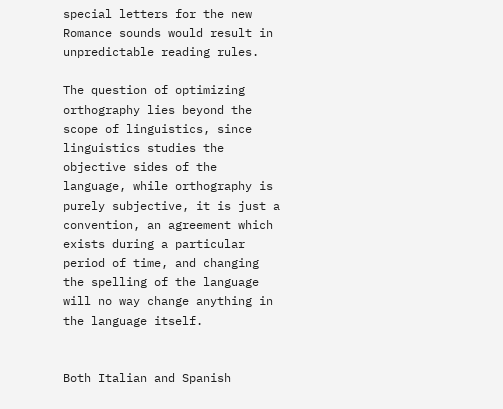special letters for the new Romance sounds would result in unpredictable reading rules.

The question of optimizing orthography lies beyond the scope of linguistics, since linguistics studies the objective sides of the language, while orthography is purely subjective, it is just a convention, an agreement which exists during a particular period of time, and changing the spelling of the language will no way change anything in the language itself.


Both Italian and Spanish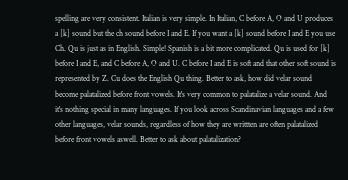spelling are very consistent. Italian is very simple. In Italian, C before A, O and U produces a [k] sound but the ch sound before I and E. If you want a [k] sound before I and E you use Ch. Qu is just as in English. Simple! Spanish is a bit more complicated. Qu is used for [k] before I and E, and C before A, O and U. C before I and E is soft and that other soft sound is represented by Z. Cu does the English Qu thing. Better to ask, how did velar sound become palatalized before front vowels. It's very common to palatalize a velar sound. And it's nothing special in many languages. If you look across Scandinavian languages and a few other languages, velar sounds, regardless of how they are writtten are often palatalized before front vowels aswell. Better to ask about palatalization?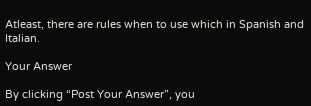Atleast, there are rules when to use which in Spanish and Italian.

Your Answer

By clicking “Post Your Answer”, you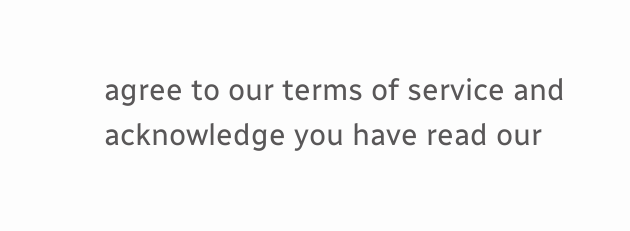agree to our terms of service and acknowledge you have read our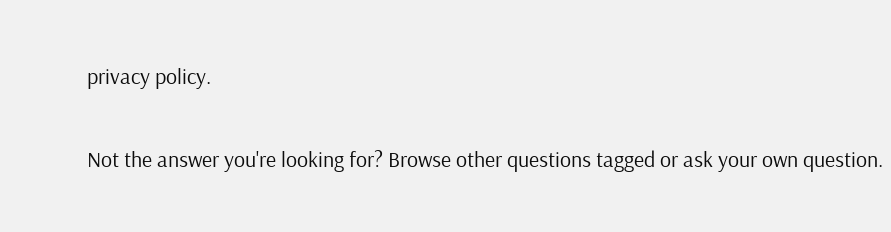privacy policy.

Not the answer you're looking for? Browse other questions tagged or ask your own question.